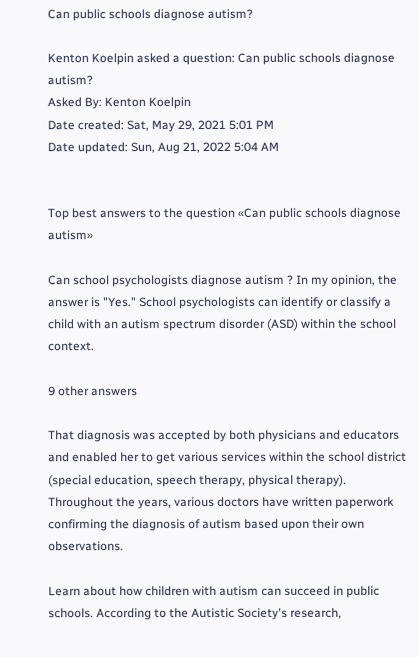Can public schools diagnose autism?

Kenton Koelpin asked a question: Can public schools diagnose autism?
Asked By: Kenton Koelpin
Date created: Sat, May 29, 2021 5:01 PM
Date updated: Sun, Aug 21, 2022 5:04 AM


Top best answers to the question «Can public schools diagnose autism»

Can school psychologists diagnose autism ? In my opinion, the answer is "Yes." School psychologists can identify or classify a child with an autism spectrum disorder (ASD) within the school context.

9 other answers

That diagnosis was accepted by both physicians and educators and enabled her to get various services within the school district (special education, speech therapy, physical therapy). Throughout the years, various doctors have written paperwork confirming the diagnosis of autism based upon their own observations.

Learn about how children with autism can succeed in public schools. According to the Autistic Society's research,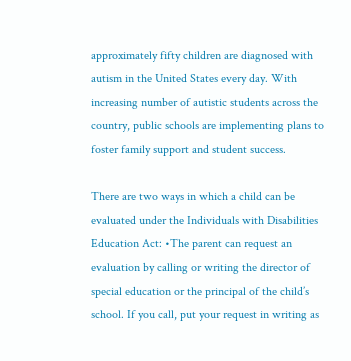approximately fifty children are diagnosed with autism in the United States every day. With increasing number of autistic students across the country, public schools are implementing plans to foster family support and student success.

There are two ways in which a child can be evaluated under the Individuals with Disabilities Education Act: •The parent can request an evaluation by calling or writing the director of special education or the principal of the child’s school. If you call, put your request in writing as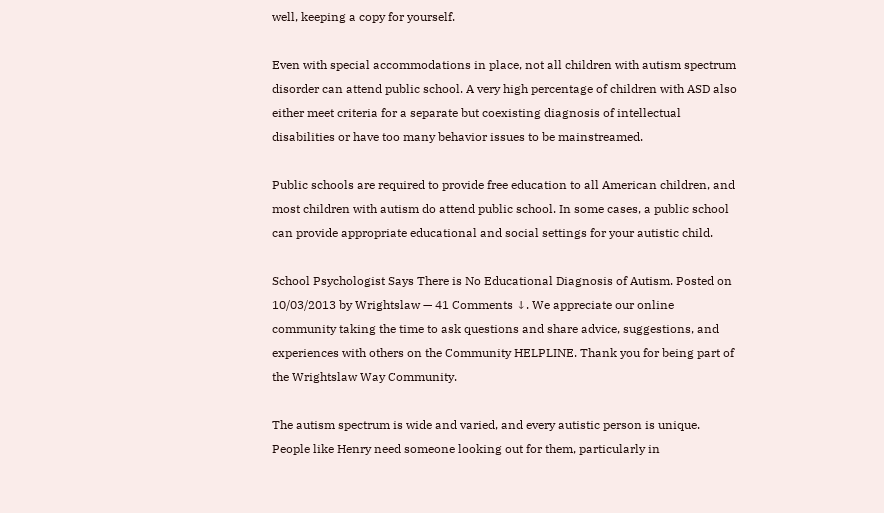well, keeping a copy for yourself.

Even with special accommodations in place, not all children with autism spectrum disorder can attend public school. A very high percentage of children with ASD also either meet criteria for a separate but coexisting diagnosis of intellectual disabilities or have too many behavior issues to be mainstreamed.

Public schools are required to provide free education to all American children, and most children with autism do attend public school. In some cases, a public school can provide appropriate educational and social settings for your autistic child.

School Psychologist Says There is No Educational Diagnosis of Autism. Posted on 10/03/2013 by Wrightslaw — 41 Comments ↓. We appreciate our online community taking the time to ask questions and share advice, suggestions, and experiences with others on the Community HELPLINE. Thank you for being part of the Wrightslaw Way Community.

The autism spectrum is wide and varied, and every autistic person is unique. People like Henry need someone looking out for them, particularly in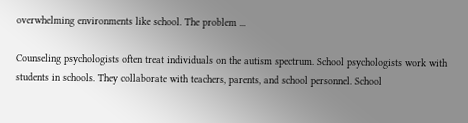overwhelming environments like school. The problem ...

Counseling psychologists often treat individuals on the autism spectrum. School psychologists work with students in schools. They collaborate with teachers, parents, and school personnel. School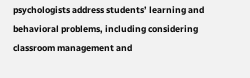psychologists address students’ learning and behavioral problems, including considering classroom management and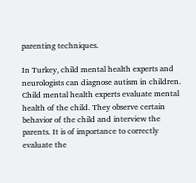parenting techniques.

In Turkey, child mental health experts and neurologists can diagnose autism in children. Child mental health experts evaluate mental health of the child. They observe certain behavior of the child and interview the parents. It is of importance to correctly evaluate the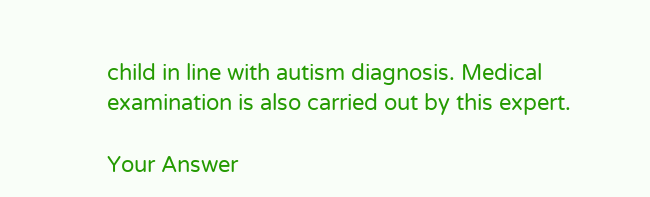child in line with autism diagnosis. Medical examination is also carried out by this expert.

Your Answer